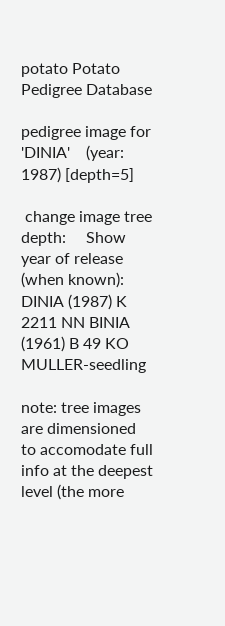potato Potato Pedigree Database

pedigree image for 'DINIA'    (year: 1987) [depth=5]

 change image tree depth:     Show year of release (when known): DINIA (1987) K 2211 NN BINIA (1961) B 49 KO MULLER-seedling

note: tree images are dimensioned to accomodate full info at the deepest level (the more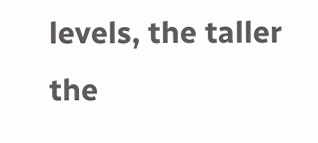levels, the taller the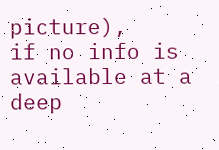picture),
if no info is available at a deep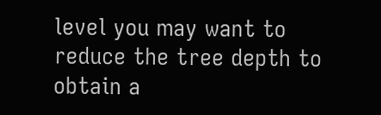level you may want to reduce the tree depth to obtain a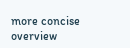more concise overview